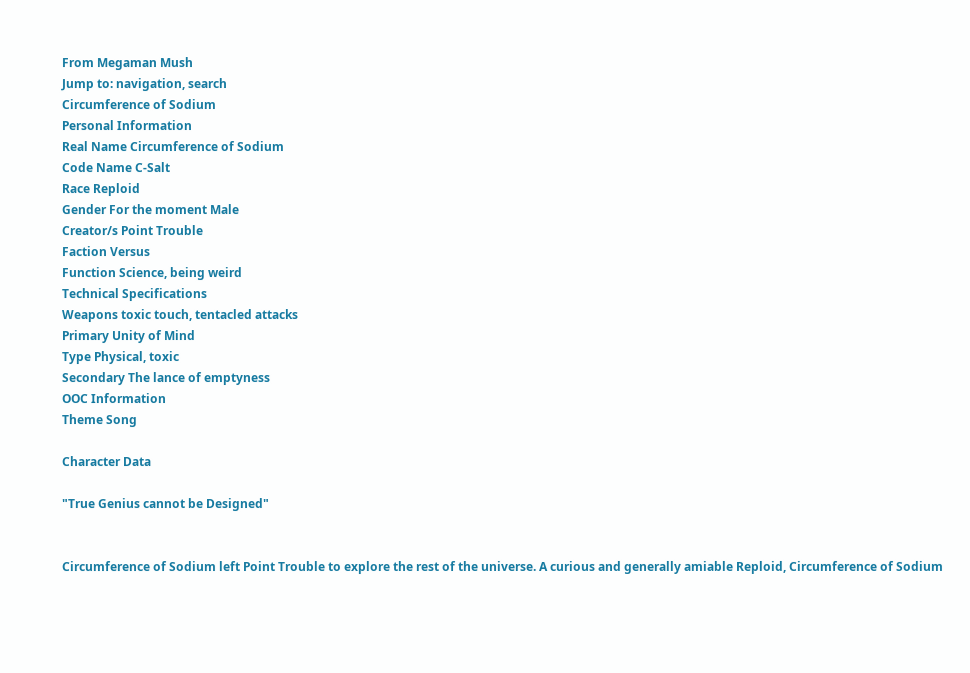From Megaman Mush
Jump to: navigation, search
Circumference of Sodium
Personal Information
Real Name Circumference of Sodium
Code Name C-Salt
Race Reploid
Gender For the moment Male
Creator/s Point Trouble
Faction Versus
Function Science, being weird
Technical Specifications
Weapons toxic touch, tentacled attacks
Primary Unity of Mind
Type Physical, toxic
Secondary The lance of emptyness
OOC Information
Theme Song

Character Data

"True Genius cannot be Designed"


Circumference of Sodium left Point Trouble to explore the rest of the universe. A curious and generally amiable Reploid, Circumference of Sodium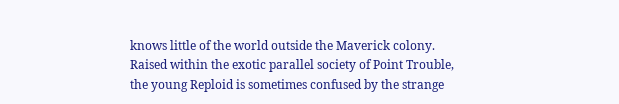knows little of the world outside the Maverick colony. Raised within the exotic parallel society of Point Trouble, the young Reploid is sometimes confused by the strange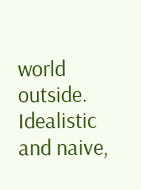world outside. Idealistic and naive,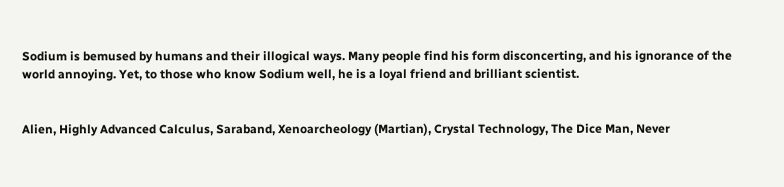Sodium is bemused by humans and their illogical ways. Many people find his form disconcerting, and his ignorance of the world annoying. Yet, to those who know Sodium well, he is a loyal friend and brilliant scientist.


Alien, Highly Advanced Calculus, Saraband, Xenoarcheology (Martian), Crystal Technology, The Dice Man, Never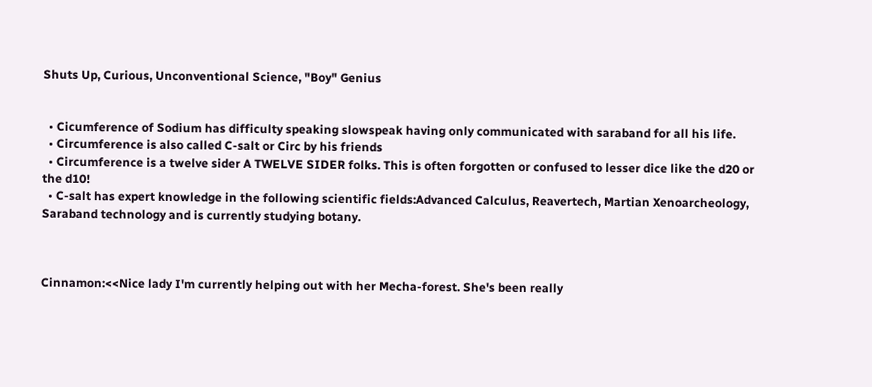Shuts Up, Curious, Unconventional Science, "Boy" Genius


  • Cicumference of Sodium has difficulty speaking slowspeak having only communicated with saraband for all his life.
  • Circumference is also called C-salt or Circ by his friends
  • Circumference is a twelve sider A TWELVE SIDER folks. This is often forgotten or confused to lesser dice like the d20 or the d10!
  • C-salt has expert knowledge in the following scientific fields:Advanced Calculus, Reavertech, Martian Xenoarcheology, Saraband technology and is currently studying botany.



Cinnamon:<<Nice lady I'm currently helping out with her Mecha-forest. She's been really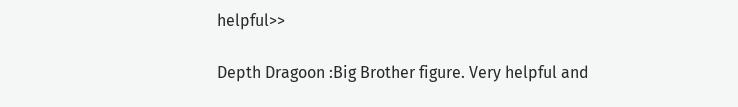helpful>>

Depth Dragoon :Big Brother figure. Very helpful and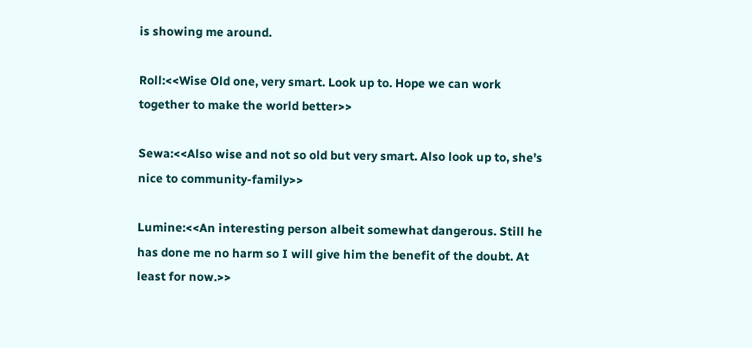is showing me around.

Roll:<<Wise Old one, very smart. Look up to. Hope we can work together to make the world better>>

Sewa:<<Also wise and not so old but very smart. Also look up to, she's nice to community-family>>

Lumine:<<An interesting person albeit somewhat dangerous. Still he has done me no harm so I will give him the benefit of the doubt. At least for now.>>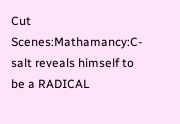Cut Scenes:Mathamancy:C-salt reveals himself to be a RADICAL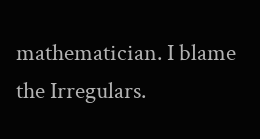mathematician. I blame the Irregulars.